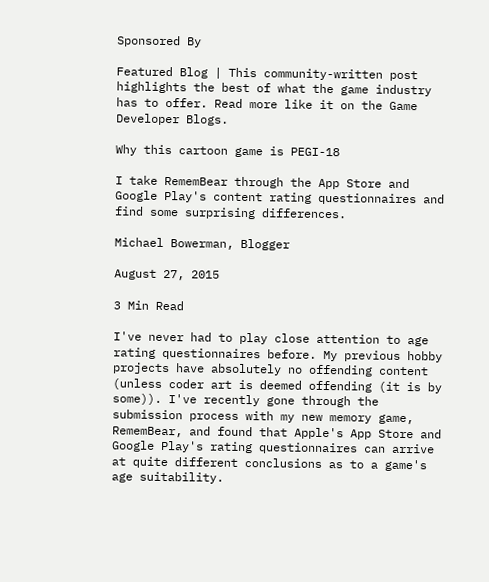Sponsored By

Featured Blog | This community-written post highlights the best of what the game industry has to offer. Read more like it on the Game Developer Blogs.

Why this cartoon game is PEGI-18

I take RememBear through the App Store and Google Play's content rating questionnaires and find some surprising differences.

Michael Bowerman, Blogger

August 27, 2015

3 Min Read

I've never had to play close attention to age rating questionnaires before. My previous hobby projects have absolutely no offending content (unless coder art is deemed offending (it is by some)). I've recently gone through the submission process with my new memory game, RememBear, and found that Apple's App Store and Google Play's rating questionnaires can arrive at quite different conclusions as to a game's age suitability.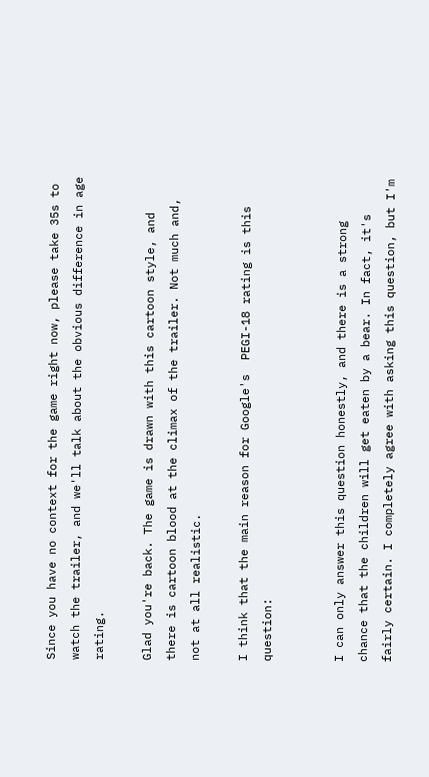Since you have no context for the game right now, please take 35s to watch the trailer, and we'll talk about the obvious difference in age rating.

Glad you're back. The game is drawn with this cartoon style, and there is cartoon blood at the climax of the trailer. Not much and, not at all realistic.

I think that the main reason for Google's  PEGI-18 rating is this question:


I can only answer this question honestly, and there is a strong chance that the children will get eaten by a bear. In fact, it's fairly certain. I completely agree with asking this question, but I'm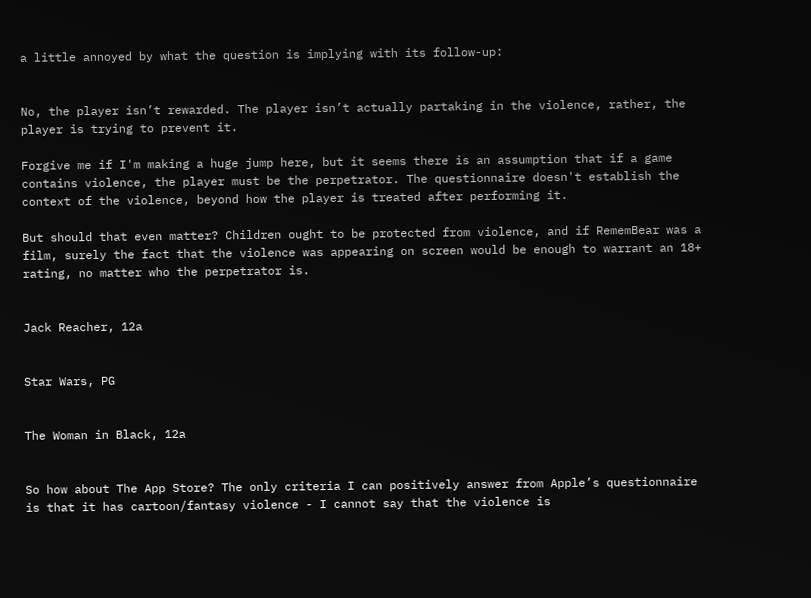a little annoyed by what the question is implying with its follow-up:


No, the player isn’t rewarded. The player isn’t actually partaking in the violence, rather, the player is trying to prevent it.

Forgive me if I'm making a huge jump here, but it seems there is an assumption that if a game contains violence, the player must be the perpetrator. The questionnaire doesn't establish the context of the violence, beyond how the player is treated after performing it.

But should that even matter? Children ought to be protected from violence, and if RememBear was a film, surely the fact that the violence was appearing on screen would be enough to warrant an 18+ rating, no matter who the perpetrator is.


Jack Reacher, 12a


Star Wars, PG


The Woman in Black, 12a


So how about The App Store? The only criteria I can positively answer from Apple’s questionnaire is that it has cartoon/fantasy violence - I cannot say that the violence is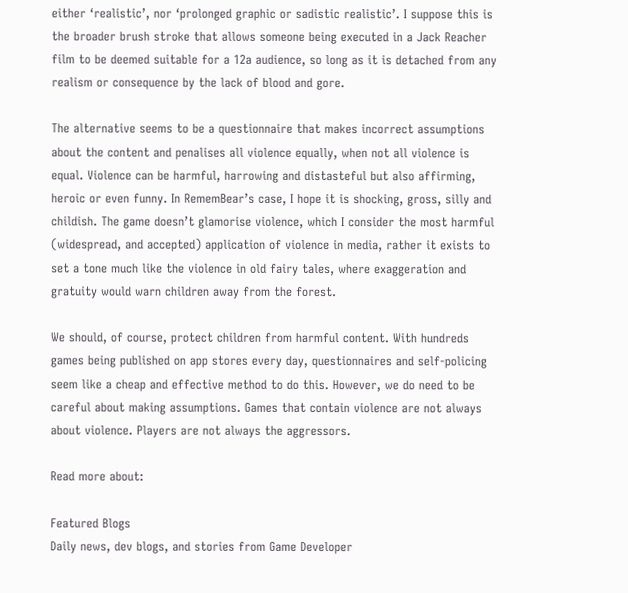either ‘realistic’, nor ‘prolonged graphic or sadistic realistic’. I suppose this is the broader brush stroke that allows someone being executed in a Jack Reacher film to be deemed suitable for a 12a audience, so long as it is detached from any realism or consequence by the lack of blood and gore.

The alternative seems to be a questionnaire that makes incorrect assumptions about the content and penalises all violence equally, when not all violence is equal. Violence can be harmful, harrowing and distasteful but also affirming, heroic or even funny. In RememBear’s case, I hope it is shocking, gross, silly and childish. The game doesn’t glamorise violence, which I consider the most harmful (widespread, and accepted) application of violence in media, rather it exists to set a tone much like the violence in old fairy tales, where exaggeration and gratuity would warn children away from the forest.

We should, of course, protect children from harmful content. With hundreds games being published on app stores every day, questionnaires and self-policing seem like a cheap and effective method to do this. However, we do need to be careful about making assumptions. Games that contain violence are not always about violence. Players are not always the aggressors.

Read more about:

Featured Blogs
Daily news, dev blogs, and stories from Game Developer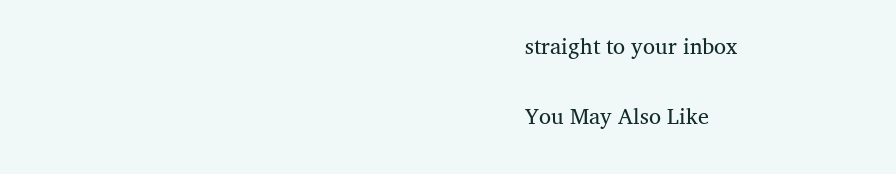straight to your inbox

You May Also Like